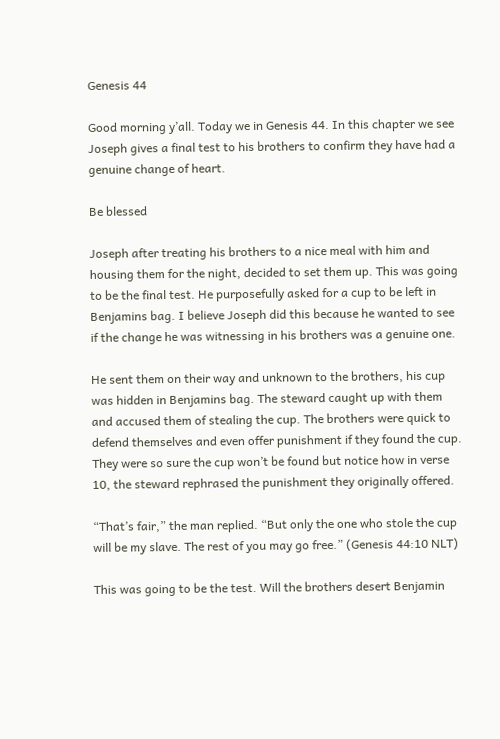Genesis 44

Good morning y’all. Today we in Genesis 44. In this chapter we see Joseph gives a final test to his brothers to confirm they have had a genuine change of heart.

Be blessed

Joseph after treating his brothers to a nice meal with him and housing them for the night, decided to set them up. This was going to be the final test. He purposefully asked for a cup to be left in Benjamins bag. I believe Joseph did this because he wanted to see if the change he was witnessing in his brothers was a genuine one.

He sent them on their way and unknown to the brothers, his cup was hidden in Benjamins bag. The steward caught up with them and accused them of stealing the cup. The brothers were quick to defend themselves and even offer punishment if they found the cup. They were so sure the cup won’t be found but notice how in verse 10, the steward rephrased the punishment they originally offered.

“That’s fair,” the man replied. “But only the one who stole the cup will be my slave. The rest of you may go free.” (Genesis 44:10 NLT)

This was going to be the test. Will the brothers desert Benjamin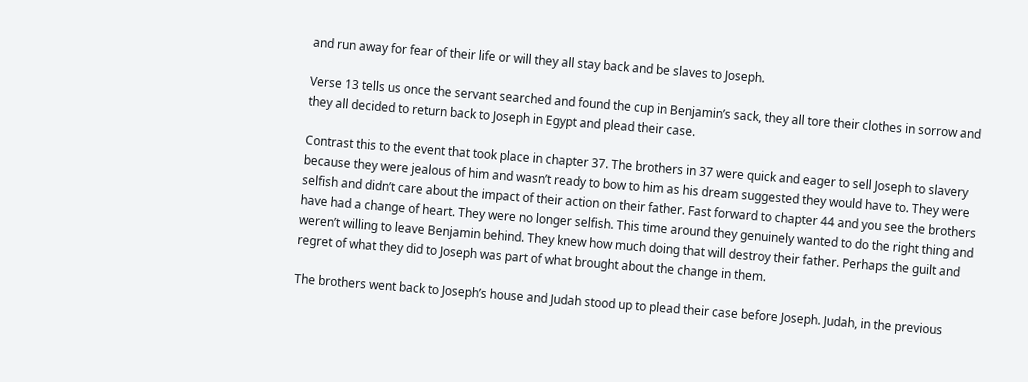and run away for fear of their life or will they all stay back and be slaves to Joseph.

Verse 13 tells us once the servant searched and found the cup in Benjamin’s sack, they all tore their clothes in sorrow and they all decided to return back to Joseph in Egypt and plead their case.

Contrast this to the event that took place in chapter 37. The brothers in 37 were quick and eager to sell Joseph to slavery because they were jealous of him and wasn’t ready to bow to him as his dream suggested they would have to. They were selfish and didn’t care about the impact of their action on their father. Fast forward to chapter 44 and you see the brothers have had a change of heart. They were no longer selfish. This time around they genuinely wanted to do the right thing and weren’t willing to leave Benjamin behind. They knew how much doing that will destroy their father. Perhaps the guilt and regret of what they did to Joseph was part of what brought about the change in them.

The brothers went back to Joseph’s house and Judah stood up to plead their case before Joseph. Judah, in the previous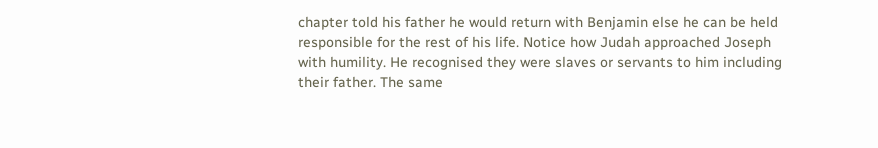chapter told his father he would return with Benjamin else he can be held responsible for the rest of his life. Notice how Judah approached Joseph with humility. He recognised they were slaves or servants to him including their father. The same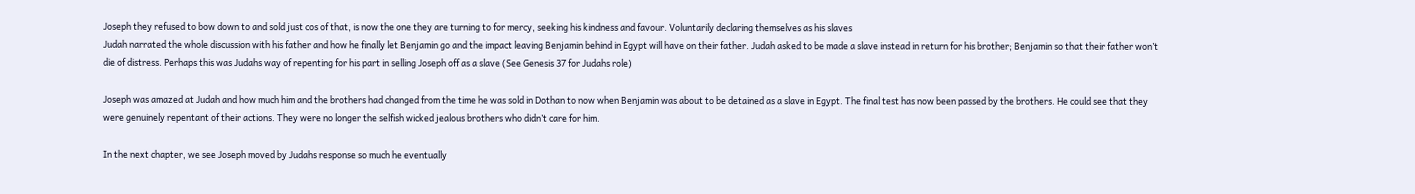Joseph they refused to bow down to and sold just cos of that, is now the one they are turning to for mercy, seeking his kindness and favour. Voluntarily declaring themselves as his slaves
Judah narrated the whole discussion with his father and how he finally let Benjamin go and the impact leaving Benjamin behind in Egypt will have on their father. Judah asked to be made a slave instead in return for his brother; Benjamin so that their father won’t die of distress. Perhaps this was Judahs way of repenting for his part in selling Joseph off as a slave (See Genesis 37 for Judahs role)

Joseph was amazed at Judah and how much him and the brothers had changed from the time he was sold in Dothan to now when Benjamin was about to be detained as a slave in Egypt. The final test has now been passed by the brothers. He could see that they were genuinely repentant of their actions. They were no longer the selfish wicked jealous brothers who didn’t care for him.

In the next chapter, we see Joseph moved by Judahs response so much he eventually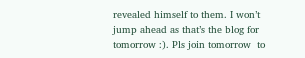revealed himself to them. I won’t jump ahead as that’s the blog for tomorrow :). Pls join tomorrow  to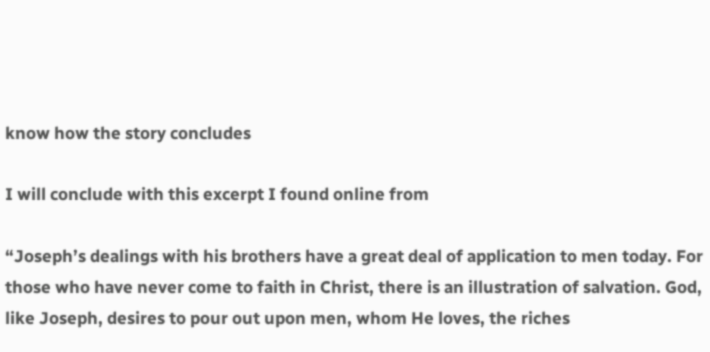know how the story concludes

I will conclude with this excerpt I found online from

“Joseph’s dealings with his brothers have a great deal of application to men today. For those who have never come to faith in Christ, there is an illustration of salvation. God, like Joseph, desires to pour out upon men, whom He loves, the riches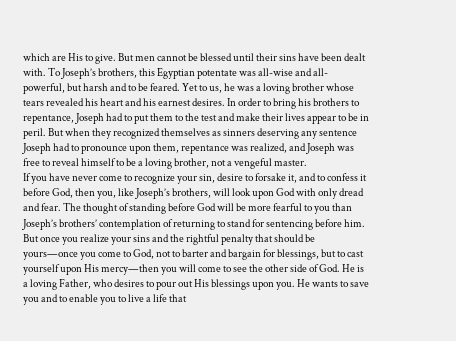which are His to give. But men cannot be blessed until their sins have been dealt with. To Joseph’s brothers, this Egyptian potentate was all-wise and all-powerful, but harsh and to be feared. Yet to us, he was a loving brother whose tears revealed his heart and his earnest desires. In order to bring his brothers to repentance, Joseph had to put them to the test and make their lives appear to be in peril. But when they recognized themselves as sinners deserving any sentence Joseph had to pronounce upon them, repentance was realized, and Joseph was free to reveal himself to be a loving brother, not a vengeful master.
If you have never come to recognize your sin, desire to forsake it, and to confess it before God, then you, like Joseph’s brothers, will look upon God with only dread and fear. The thought of standing before God will be more fearful to you than Joseph’s brothers’ contemplation of returning to stand for sentencing before him. But once you realize your sins and the rightful penalty that should be yours—once you come to God, not to barter and bargain for blessings, but to cast yourself upon His mercy—then you will come to see the other side of God. He is a loving Father, who desires to pour out His blessings upon you. He wants to save you and to enable you to live a life that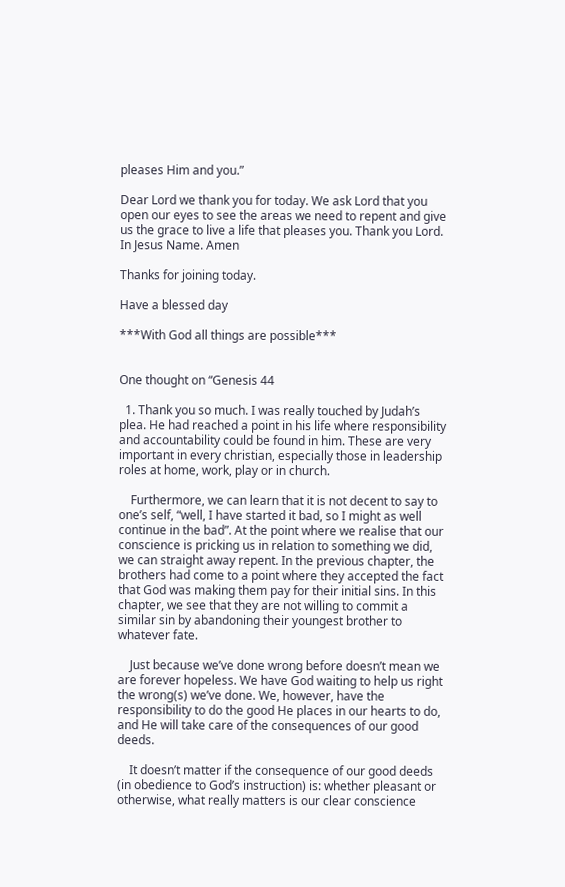pleases Him and you.”

Dear Lord we thank you for today. We ask Lord that you open our eyes to see the areas we need to repent and give us the grace to live a life that pleases you. Thank you Lord. In Jesus Name. Amen

Thanks for joining today.

Have a blessed day

***With God all things are possible***


One thought on “Genesis 44

  1. Thank you so much. I was really touched by Judah’s plea. He had reached a point in his life where responsibility and accountability could be found in him. These are very important in every christian, especially those in leadership roles at home, work, play or in church.

    Furthermore, we can learn that it is not decent to say to one’s self, “well, I have started it bad, so I might as well continue in the bad”. At the point where we realise that our conscience is pricking us in relation to something we did, we can straight away repent. In the previous chapter, the brothers had come to a point where they accepted the fact that God was making them pay for their initial sins. In this chapter, we see that they are not willing to commit a similar sin by abandoning their youngest brother to whatever fate.

    Just because we’ve done wrong before doesn’t mean we are forever hopeless. We have God waiting to help us right the wrong(s) we’ve done. We, however, have the responsibility to do the good He places in our hearts to do, and He will take care of the consequences of our good deeds.

    It doesn’t matter if the consequence of our good deeds (in obedience to God’s instruction) is: whether pleasant or otherwise, what really matters is our clear conscience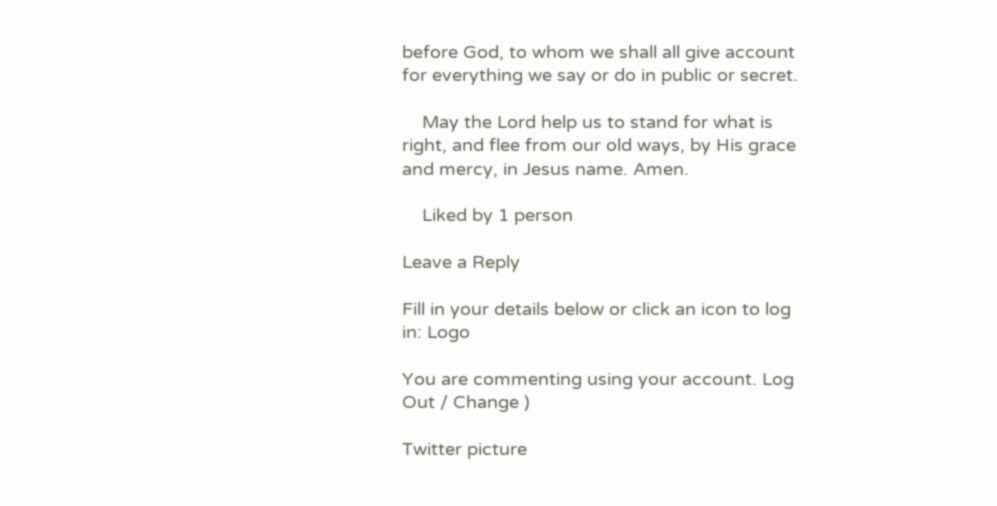before God, to whom we shall all give account for everything we say or do in public or secret.

    May the Lord help us to stand for what is right, and flee from our old ways, by His grace and mercy, in Jesus name. Amen.

    Liked by 1 person

Leave a Reply

Fill in your details below or click an icon to log in: Logo

You are commenting using your account. Log Out / Change )

Twitter picture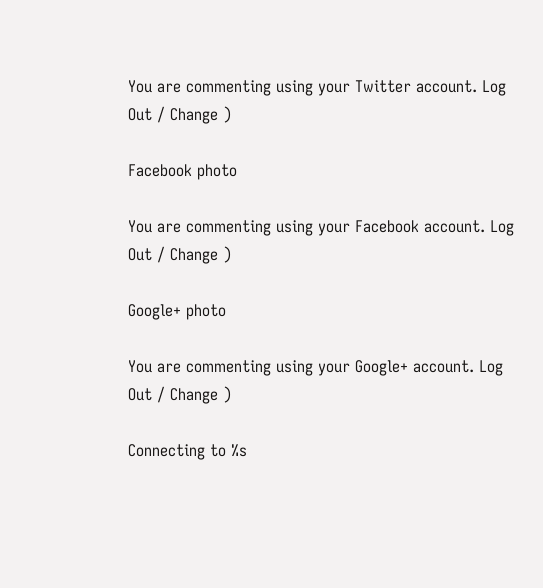You are commenting using your Twitter account. Log Out / Change )

Facebook photo

You are commenting using your Facebook account. Log Out / Change )

Google+ photo

You are commenting using your Google+ account. Log Out / Change )

Connecting to %s